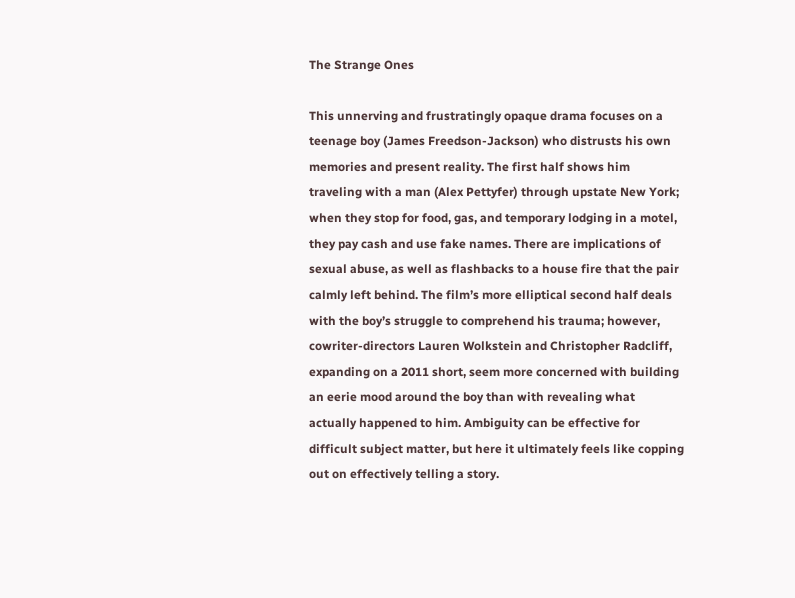The Strange Ones

This unnerving and frustratingly opaque drama focuses on a teenage boy (James Freedson-Jackson) who distrusts his own memories and present reality. The first half shows him traveling with a man (Alex Pettyfer) through upstate New York; when they stop for food, gas, and temporary lodging in a motel, they pay cash and use fake names. There are implications of sexual abuse, as well as flashbacks to a house fire that the pair calmly left behind. The film’s more elliptical second half deals with the boy’s struggle to comprehend his trauma; however, cowriter-directors Lauren Wolkstein and Christopher Radcliff, expanding on a 2011 short, seem more concerned with building an eerie mood around the boy than with revealing what actually happened to him. Ambiguity can be effective for difficult subject matter, but here it ultimately feels like copping out on effectively telling a story.